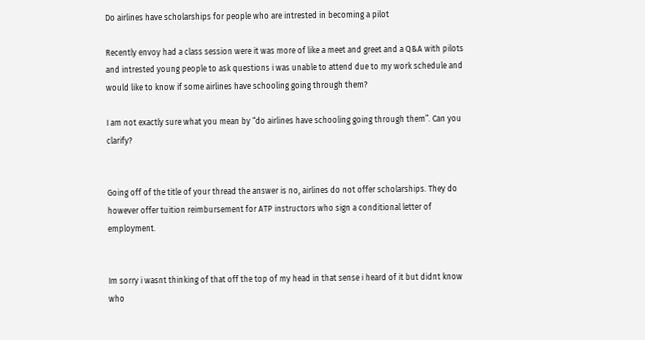Do airlines have scholarships for people who are intrested in becoming a pilot

Recently envoy had a class session were it was more of like a meet and greet and a Q&A with pilots and intrested young people to ask questions i was unable to attend due to my work schedule and would like to know if some airlines have schooling going through them?

I am not exactly sure what you mean by “do airlines have schooling going through them”. Can you clarify?


Going off of the title of your thread the answer is no, airlines do not offer scholarships. They do however offer tuition reimbursement for ATP instructors who sign a conditional letter of employment.


Im sorry i wasnt thinking of that off the top of my head in that sense i heard of it but didnt know who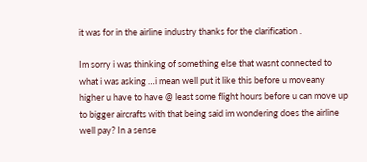it was for in the airline industry thanks for the clarification .

Im sorry i was thinking of something else that wasnt connected to what i was asking …i mean well put it like this before u moveany higher u have to have @ least some flight hours before u can move up to bigger aircrafts with that being said im wondering does the airline well pay? In a sense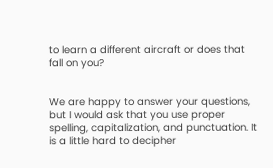to learn a different aircraft or does that fall on you?


We are happy to answer your questions, but I would ask that you use proper spelling, capitalization, and punctuation. It is a little hard to decipher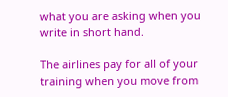what you are asking when you write in short hand.

The airlines pay for all of your training when you move from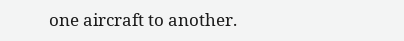one aircraft to another.